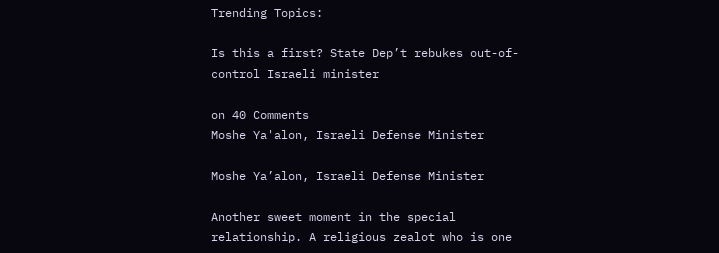Trending Topics:

Is this a first? State Dep’t rebukes out-of-control Israeli minister

on 40 Comments
Moshe Ya'alon, Israeli Defense Minister

Moshe Ya’alon, Israeli Defense Minister

Another sweet moment in the special relationship. A religious zealot who is one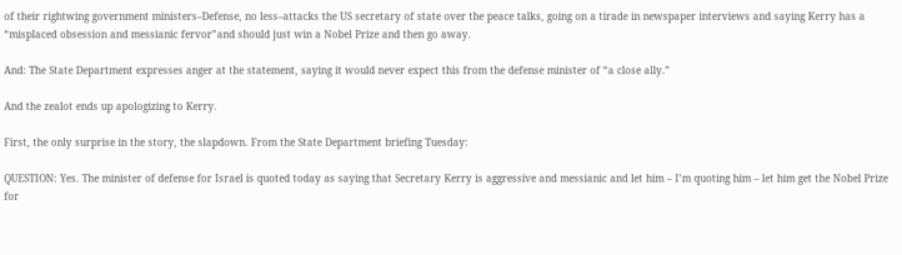of their rightwing government ministers–Defense, no less–attacks the US secretary of state over the peace talks, going on a tirade in newspaper interviews and saying Kerry has a “misplaced obsession and messianic fervor”and should just win a Nobel Prize and then go away.

And: The State Department expresses anger at the statement, saying it would never expect this from the defense minister of “a close ally.”

And the zealot ends up apologizing to Kerry.

First, the only surprise in the story, the slapdown. From the State Department briefing Tuesday:

QUESTION: Yes. The minister of defense for Israel is quoted today as saying that Secretary Kerry is aggressive and messianic and let him – I’m quoting him – let him get the Nobel Prize for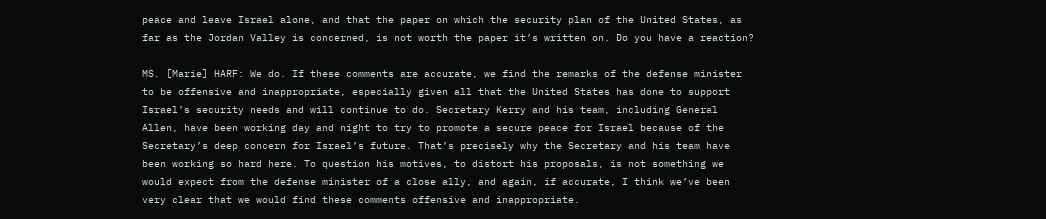peace and leave Israel alone, and that the paper on which the security plan of the United States, as far as the Jordan Valley is concerned, is not worth the paper it’s written on. Do you have a reaction?

MS. [Marie] HARF: We do. If these comments are accurate, we find the remarks of the defense minister to be offensive and inappropriate, especially given all that the United States has done to support Israel’s security needs and will continue to do. Secretary Kerry and his team, including General Allen, have been working day and night to try to promote a secure peace for Israel because of the Secretary’s deep concern for Israel’s future. That’s precisely why the Secretary and his team have been working so hard here. To question his motives, to distort his proposals, is not something we would expect from the defense minister of a close ally, and again, if accurate, I think we’ve been very clear that we would find these comments offensive and inappropriate.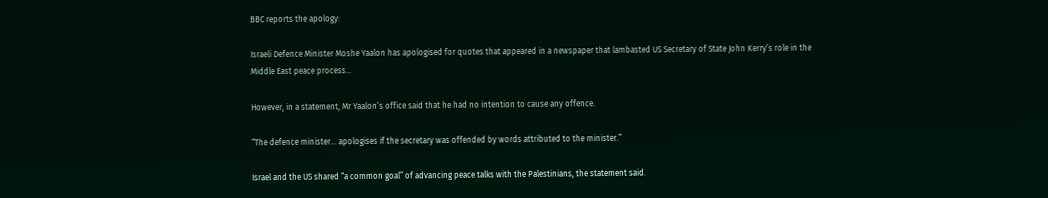BBC reports the apology:

Israeli Defence Minister Moshe Yaalon has apologised for quotes that appeared in a newspaper that lambasted US Secretary of State John Kerry’s role in the Middle East peace process…

However, in a statement, Mr Yaalon’s office said that he had no intention to cause any offence.

“The defence minister… apologises if the secretary was offended by words attributed to the minister.”

Israel and the US shared “a common goal” of advancing peace talks with the Palestinians, the statement said.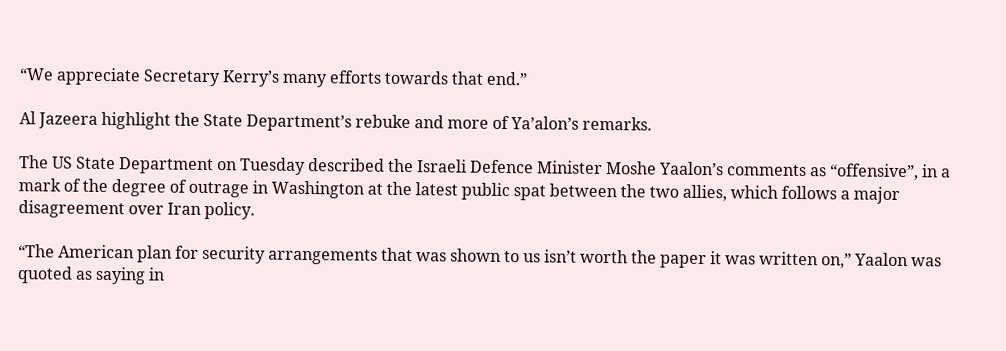“We appreciate Secretary Kerry’s many efforts towards that end.”

Al Jazeera highlight the State Department’s rebuke and more of Ya’alon’s remarks.

The US State Department on Tuesday described the Israeli Defence Minister Moshe Yaalon’s comments as “offensive”, in a mark of the degree of outrage in Washington at the latest public spat between the two allies, which follows a major disagreement over Iran policy.

“The American plan for security arrangements that was shown to us isn’t worth the paper it was written on,” Yaalon was quoted as saying in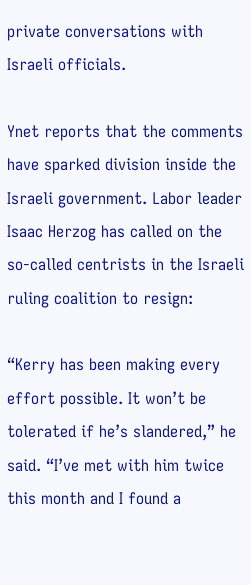private conversations with Israeli officials.

Ynet reports that the comments have sparked division inside the Israeli government. Labor leader Isaac Herzog has called on the so-called centrists in the Israeli ruling coalition to resign:

“Kerry has been making every effort possible. It won’t be tolerated if he’s slandered,” he said. “I’ve met with him twice this month and I found a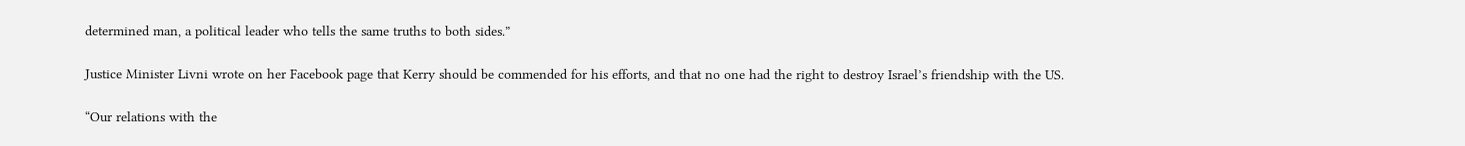determined man, a political leader who tells the same truths to both sides.”

Justice Minister Livni wrote on her Facebook page that Kerry should be commended for his efforts, and that no one had the right to destroy Israel’s friendship with the US.

“Our relations with the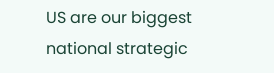US are our biggest national strategic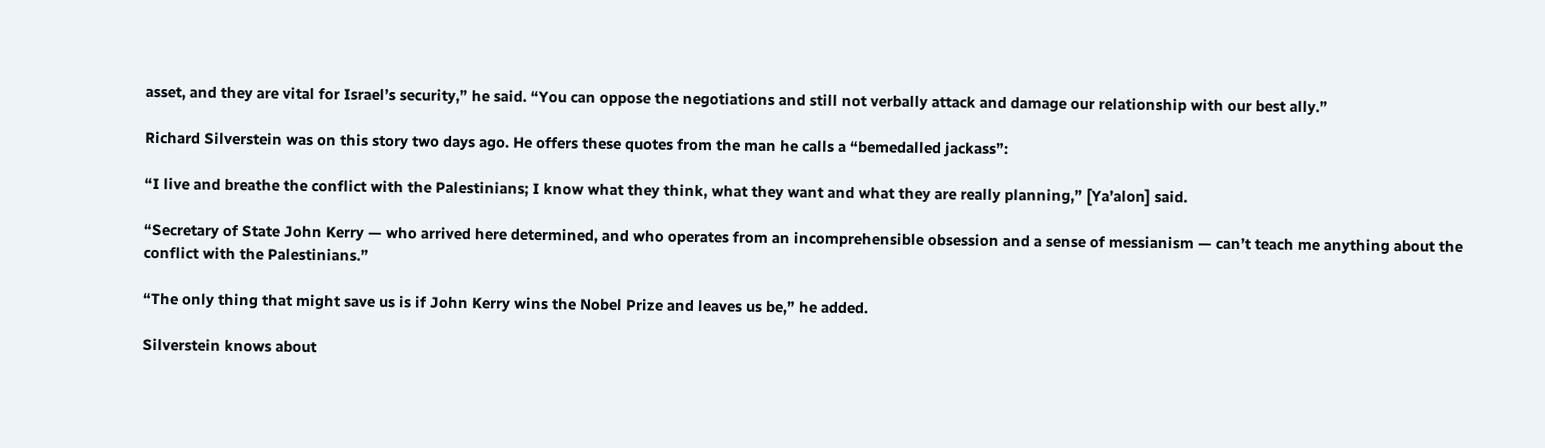asset, and they are vital for Israel’s security,” he said. “You can oppose the negotiations and still not verbally attack and damage our relationship with our best ally.”

Richard Silverstein was on this story two days ago. He offers these quotes from the man he calls a “bemedalled jackass”:

“I live and breathe the conflict with the Palestinians; I know what they think, what they want and what they are really planning,” [Ya’alon] said.

“Secretary of State John Kerry — who arrived here determined, and who operates from an incomprehensible obsession and a sense of messianism — can’t teach me anything about the conflict with the Palestinians.”

“The only thing that might save us is if John Kerry wins the Nobel Prize and leaves us be,” he added.

Silverstein knows about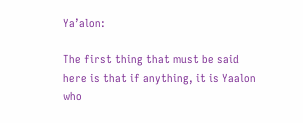Ya’alon:

The first thing that must be said here is that if anything, it is Yaalon who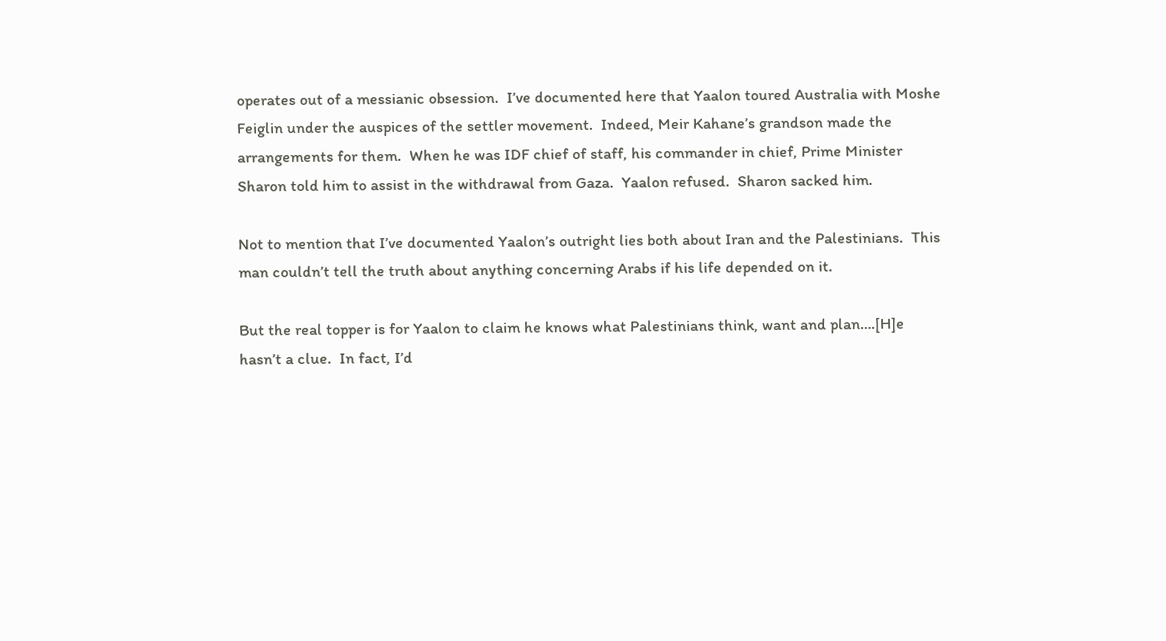operates out of a messianic obsession.  I’ve documented here that Yaalon toured Australia with Moshe Feiglin under the auspices of the settler movement.  Indeed, Meir Kahane’s grandson made the arrangements for them.  When he was IDF chief of staff, his commander in chief, Prime Minister Sharon told him to assist in the withdrawal from Gaza.  Yaalon refused.  Sharon sacked him.

Not to mention that I’ve documented Yaalon’s outright lies both about Iran and the Palestinians.  This man couldn’t tell the truth about anything concerning Arabs if his life depended on it.

But the real topper is for Yaalon to claim he knows what Palestinians think, want and plan….[H]e hasn’t a clue.  In fact, I’d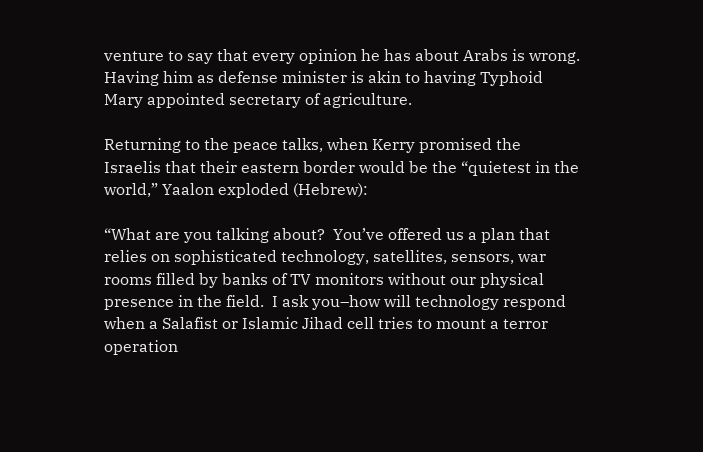venture to say that every opinion he has about Arabs is wrong.  Having him as defense minister is akin to having Typhoid Mary appointed secretary of agriculture.

Returning to the peace talks, when Kerry promised the Israelis that their eastern border would be the “quietest in the world,” Yaalon exploded (Hebrew):

“What are you talking about?  You’ve offered us a plan that relies on sophisticated technology, satellites, sensors, war rooms filled by banks of TV monitors without our physical presence in the field.  I ask you–how will technology respond when a Salafist or Islamic Jihad cell tries to mount a terror operation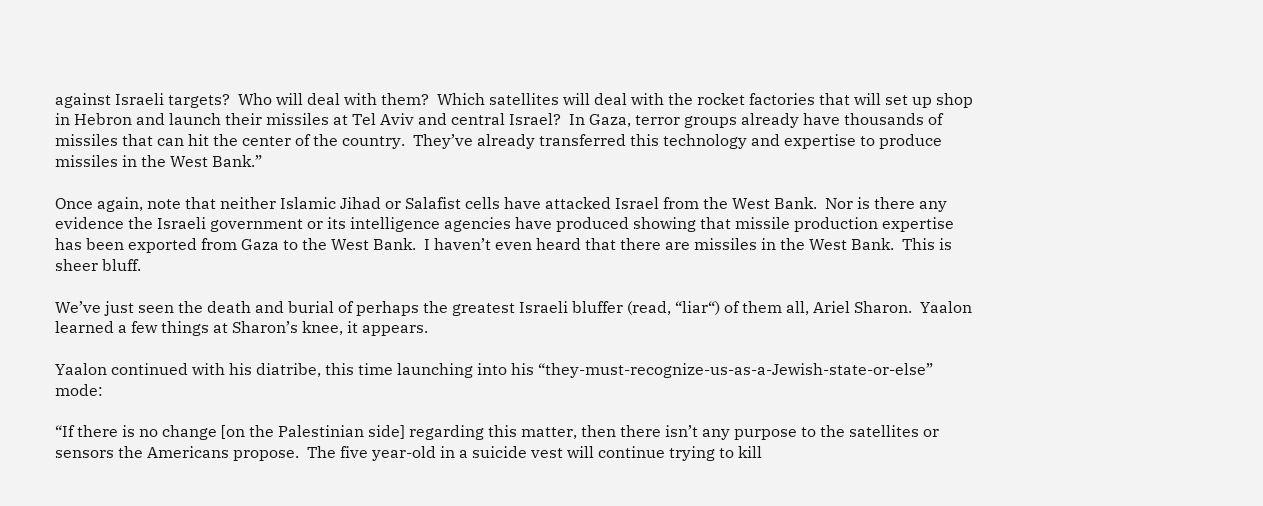against Israeli targets?  Who will deal with them?  Which satellites will deal with the rocket factories that will set up shop in Hebron and launch their missiles at Tel Aviv and central Israel?  In Gaza, terror groups already have thousands of missiles that can hit the center of the country.  They’ve already transferred this technology and expertise to produce missiles in the West Bank.”

Once again, note that neither Islamic Jihad or Salafist cells have attacked Israel from the West Bank.  Nor is there any evidence the Israeli government or its intelligence agencies have produced showing that missile production expertise has been exported from Gaza to the West Bank.  I haven’t even heard that there are missiles in the West Bank.  This is sheer bluff.

We’ve just seen the death and burial of perhaps the greatest Israeli bluffer (read, “liar“) of them all, Ariel Sharon.  Yaalon learned a few things at Sharon’s knee, it appears.

Yaalon continued with his diatribe, this time launching into his “they-must-recognize-us-as-a-Jewish-state-or-else” mode:

“If there is no change [on the Palestinian side] regarding this matter, then there isn’t any purpose to the satellites or sensors the Americans propose.  The five year-old in a suicide vest will continue trying to kill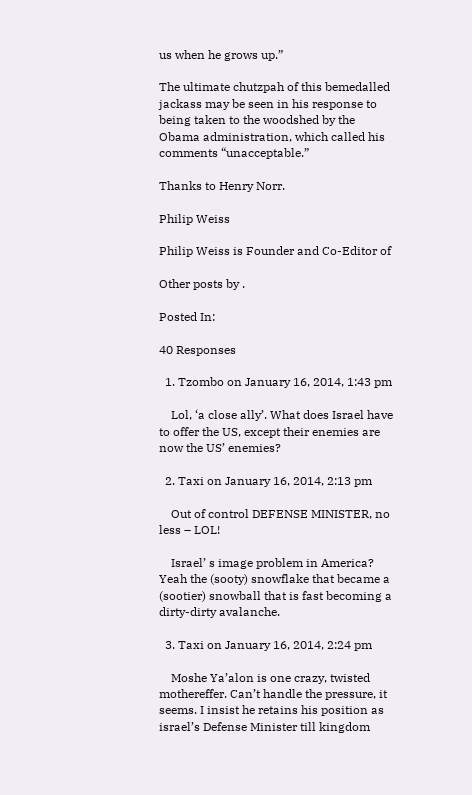us when he grows up.”

The ultimate chutzpah of this bemedalled jackass may be seen in his response to being taken to the woodshed by the Obama administration, which called his comments “unacceptable.”

Thanks to Henry Norr.

Philip Weiss

Philip Weiss is Founder and Co-Editor of

Other posts by .

Posted In:

40 Responses

  1. Tzombo on January 16, 2014, 1:43 pm

    Lol, ‘a close ally’. What does Israel have to offer the US, except their enemies are now the US’ enemies?

  2. Taxi on January 16, 2014, 2:13 pm

    Out of control DEFENSE MINISTER, no less – LOL!

    Israel’ s image problem in America? Yeah the (sooty) snowflake that became a (sootier) snowball that is fast becoming a dirty-dirty avalanche.

  3. Taxi on January 16, 2014, 2:24 pm

    Moshe Ya’alon is one crazy, twisted mothereffer. Can’t handle the pressure, it seems. I insist he retains his position as israel’s Defense Minister till kingdom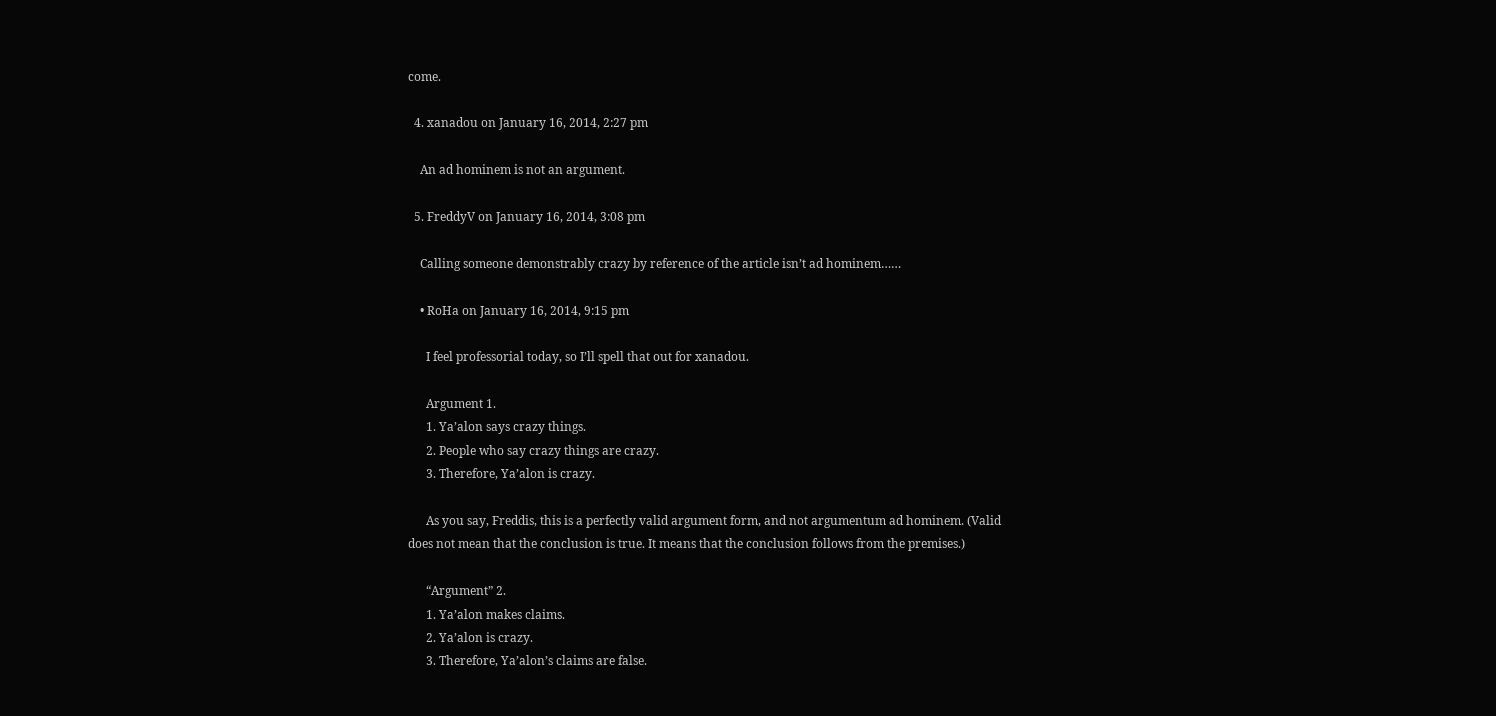come.

  4. xanadou on January 16, 2014, 2:27 pm

    An ad hominem is not an argument.

  5. FreddyV on January 16, 2014, 3:08 pm

    Calling someone demonstrably crazy by reference of the article isn’t ad hominem……

    • RoHa on January 16, 2014, 9:15 pm

      I feel professorial today, so I’ll spell that out for xanadou.

      Argument 1.
      1. Ya’alon says crazy things.
      2. People who say crazy things are crazy.
      3. Therefore, Ya’alon is crazy.

      As you say, Freddis, this is a perfectly valid argument form, and not argumentum ad hominem. (Valid does not mean that the conclusion is true. It means that the conclusion follows from the premises.)

      “Argument” 2.
      1. Ya’alon makes claims.
      2. Ya’alon is crazy.
      3. Therefore, Ya’alon’s claims are false.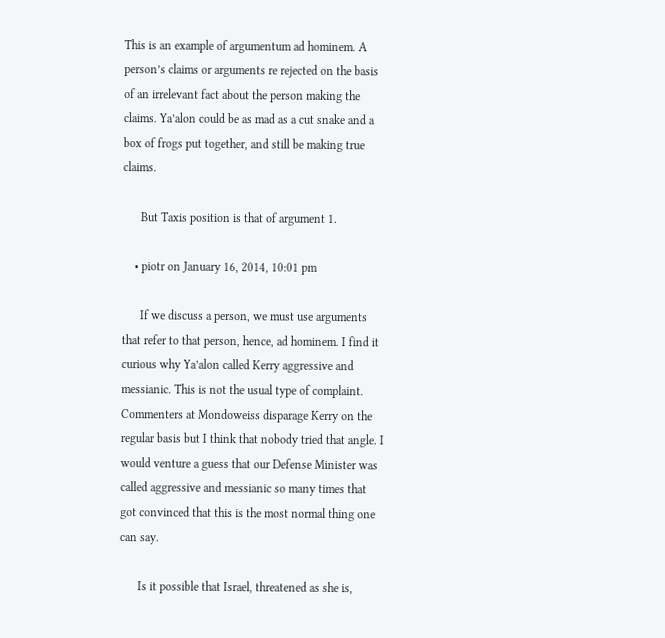This is an example of argumentum ad hominem. A person’s claims or arguments re rejected on the basis of an irrelevant fact about the person making the claims. Ya’alon could be as mad as a cut snake and a box of frogs put together, and still be making true claims.

      But Taxis position is that of argument 1.

    • piotr on January 16, 2014, 10:01 pm

      If we discuss a person, we must use arguments that refer to that person, hence, ad hominem. I find it curious why Ya’alon called Kerry aggressive and messianic. This is not the usual type of complaint. Commenters at Mondoweiss disparage Kerry on the regular basis but I think that nobody tried that angle. I would venture a guess that our Defense Minister was called aggressive and messianic so many times that got convinced that this is the most normal thing one can say.

      Is it possible that Israel, threatened as she is,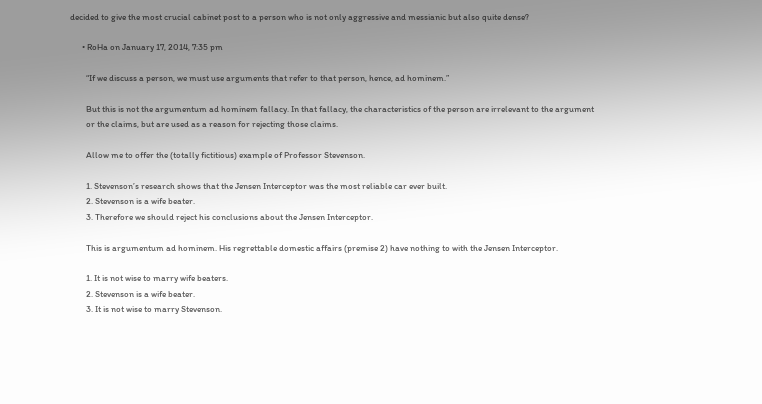decided to give the most crucial cabinet post to a person who is not only aggressive and messianic but also quite dense?

      • RoHa on January 17, 2014, 7:35 pm

        “If we discuss a person, we must use arguments that refer to that person, hence, ad hominem.”

        But this is not the argumentum ad hominem fallacy. In that fallacy, the characteristics of the person are irrelevant to the argument
        or the claims, but are used as a reason for rejecting those claims.

        Allow me to offer the (totally fictitious) example of Professor Stevenson.

        1. Stevenson’s research shows that the Jensen Interceptor was the most reliable car ever built.
        2. Stevenson is a wife beater.
        3. Therefore we should reject his conclusions about the Jensen Interceptor.

        This is argumentum ad hominem. His regrettable domestic affairs (premise 2) have nothing to with the Jensen Interceptor.

        1. It is not wise to marry wife beaters.
        2. Stevenson is a wife beater.
        3. It is not wise to marry Stevenson.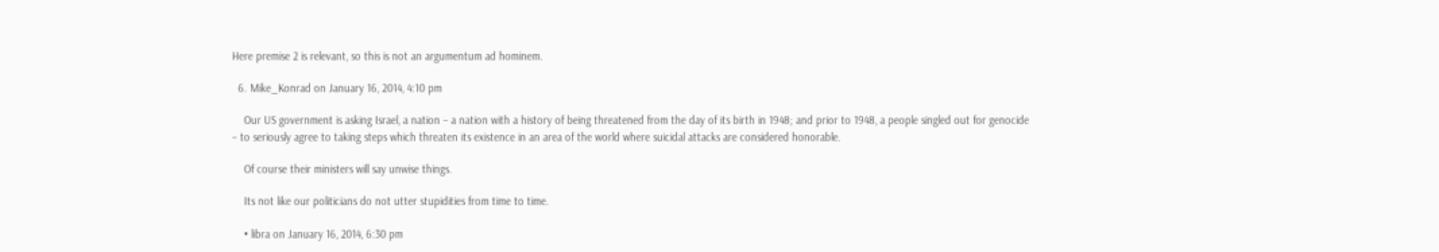Here premise 2 is relevant, so this is not an argumentum ad hominem.

  6. Mike_Konrad on January 16, 2014, 4:10 pm

    Our US government is asking Israel, a nation – a nation with a history of being threatened from the day of its birth in 1948; and prior to 1948, a people singled out for genocide – to seriously agree to taking steps which threaten its existence in an area of the world where suicidal attacks are considered honorable.

    Of course their ministers will say unwise things.

    Its not like our politicians do not utter stupidities from time to time.

    • libra on January 16, 2014, 6:30 pm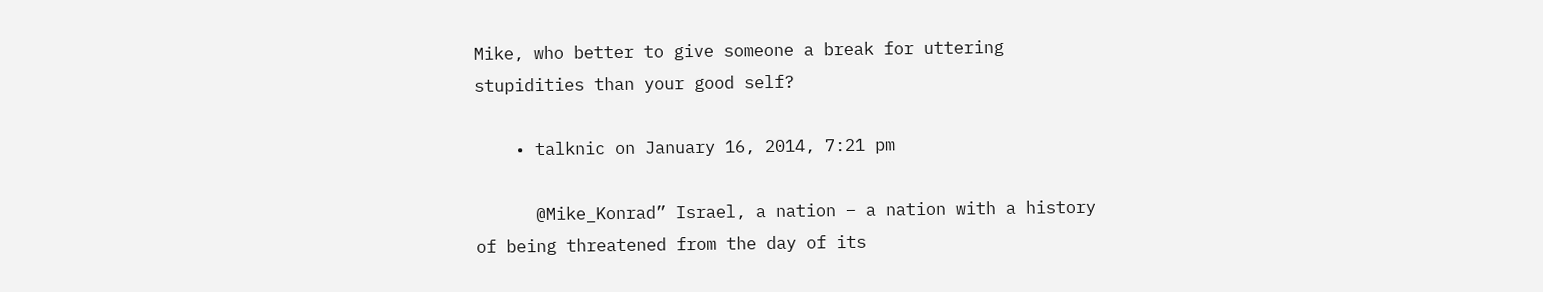Mike, who better to give someone a break for uttering stupidities than your good self?

    • talknic on January 16, 2014, 7:21 pm

      @Mike_Konrad” Israel, a nation – a nation with a history of being threatened from the day of its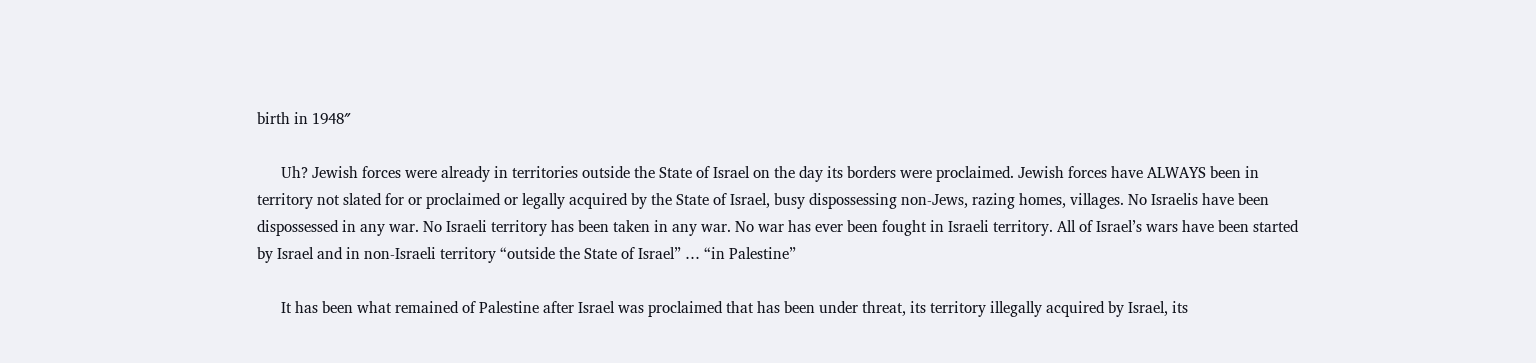birth in 1948″

      Uh? Jewish forces were already in territories outside the State of Israel on the day its borders were proclaimed. Jewish forces have ALWAYS been in territory not slated for or proclaimed or legally acquired by the State of Israel, busy dispossessing non-Jews, razing homes, villages. No Israelis have been dispossessed in any war. No Israeli territory has been taken in any war. No war has ever been fought in Israeli territory. All of Israel’s wars have been started by Israel and in non-Israeli territory “outside the State of Israel” … “in Palestine”

      It has been what remained of Palestine after Israel was proclaimed that has been under threat, its territory illegally acquired by Israel, its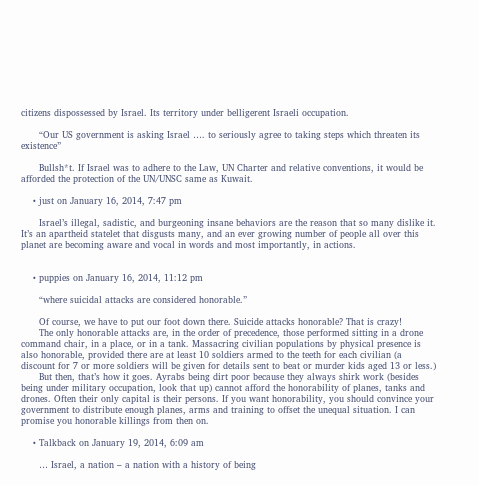citizens dispossessed by Israel. Its territory under belligerent Israeli occupation.

      “Our US government is asking Israel …. to seriously agree to taking steps which threaten its existence”

      Bullsh*t. If Israel was to adhere to the Law, UN Charter and relative conventions, it would be afforded the protection of the UN/UNSC same as Kuwait.

    • just on January 16, 2014, 7:47 pm

      Israel’s illegal, sadistic, and burgeoning insane behaviors are the reason that so many dislike it. It’s an apartheid statelet that disgusts many, and an ever growing number of people all over this planet are becoming aware and vocal in words and most importantly, in actions.


    • puppies on January 16, 2014, 11:12 pm

      “where suicidal attacks are considered honorable.”

      Of course, we have to put our foot down there. Suicide attacks honorable? That is crazy!
      The only honorable attacks are, in the order of precedence, those performed sitting in a drone command chair, in a place, or in a tank. Massacring civilian populations by physical presence is also honorable, provided there are at least 10 soldiers armed to the teeth for each civilian (a discount for 7 or more soldiers will be given for details sent to beat or murder kids aged 13 or less.)
      But then, that’s how it goes. Ayrabs being dirt poor because they always shirk work (besides being under military occupation, look that up) cannot afford the honorability of planes, tanks and drones. Often their only capital is their persons. If you want honorability, you should convince your government to distribute enough planes, arms and training to offset the unequal situation. I can promise you honorable killings from then on.

    • Talkback on January 19, 2014, 6:09 am

      … Israel, a nation – a nation with a history of being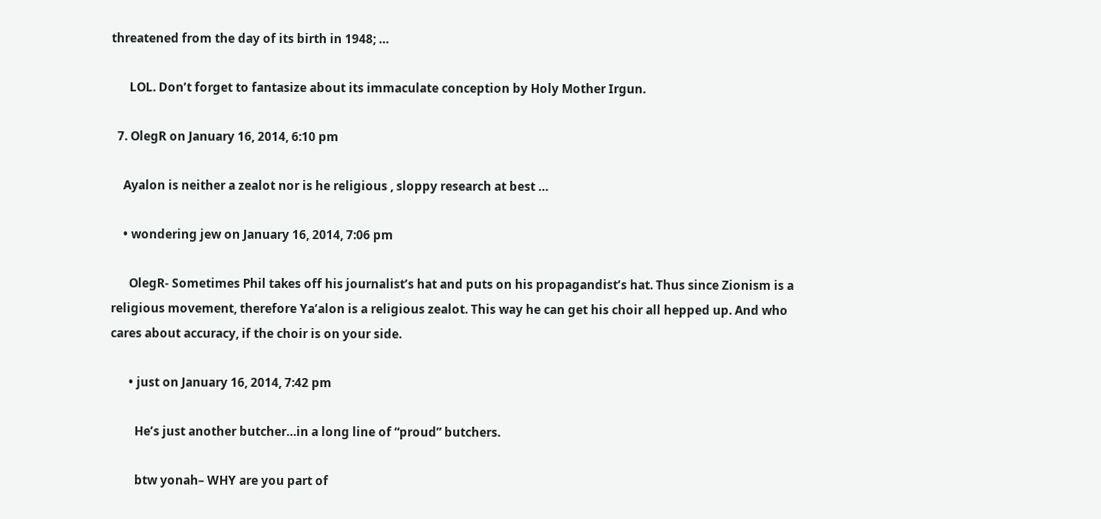threatened from the day of its birth in 1948; …

      LOL. Don’t forget to fantasize about its immaculate conception by Holy Mother Irgun.

  7. OlegR on January 16, 2014, 6:10 pm

    Ayalon is neither a zealot nor is he religious , sloppy research at best …

    • wondering jew on January 16, 2014, 7:06 pm

      OlegR- Sometimes Phil takes off his journalist’s hat and puts on his propagandist’s hat. Thus since Zionism is a religious movement, therefore Ya’alon is a religious zealot. This way he can get his choir all hepped up. And who cares about accuracy, if the choir is on your side.

      • just on January 16, 2014, 7:42 pm

        He’s just another butcher…in a long line of “proud” butchers.

        btw yonah– WHY are you part of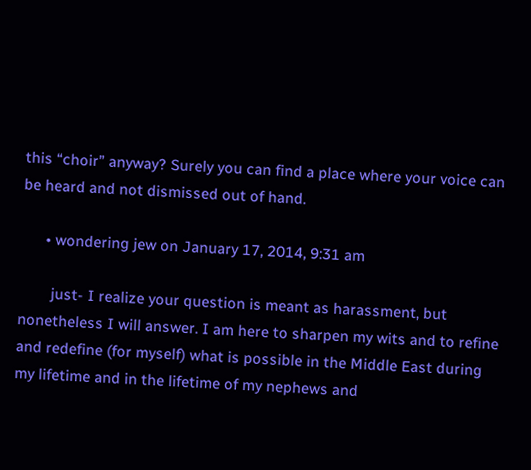this “choir” anyway? Surely you can find a place where your voice can be heard and not dismissed out of hand.

      • wondering jew on January 17, 2014, 9:31 am

        just- I realize your question is meant as harassment, but nonetheless I will answer. I am here to sharpen my wits and to refine and redefine (for myself) what is possible in the Middle East during my lifetime and in the lifetime of my nephews and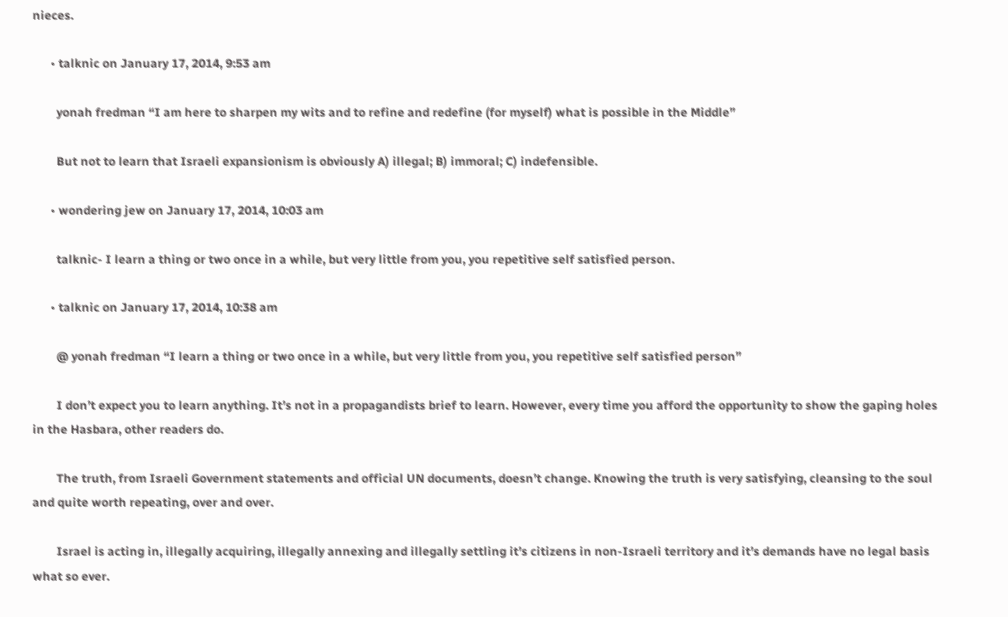nieces.

      • talknic on January 17, 2014, 9:53 am

        yonah fredman “I am here to sharpen my wits and to refine and redefine (for myself) what is possible in the Middle”

        But not to learn that Israeli expansionism is obviously A) illegal; B) immoral; C) indefensible.

      • wondering jew on January 17, 2014, 10:03 am

        talknic- I learn a thing or two once in a while, but very little from you, you repetitive self satisfied person.

      • talknic on January 17, 2014, 10:38 am

        @ yonah fredman “I learn a thing or two once in a while, but very little from you, you repetitive self satisfied person”

        I don’t expect you to learn anything. It’s not in a propagandists brief to learn. However, every time you afford the opportunity to show the gaping holes in the Hasbara, other readers do.

        The truth, from Israeli Government statements and official UN documents, doesn’t change. Knowing the truth is very satisfying, cleansing to the soul and quite worth repeating, over and over.

        Israel is acting in, illegally acquiring, illegally annexing and illegally settling it’s citizens in non-Israeli territory and it’s demands have no legal basis what so ever.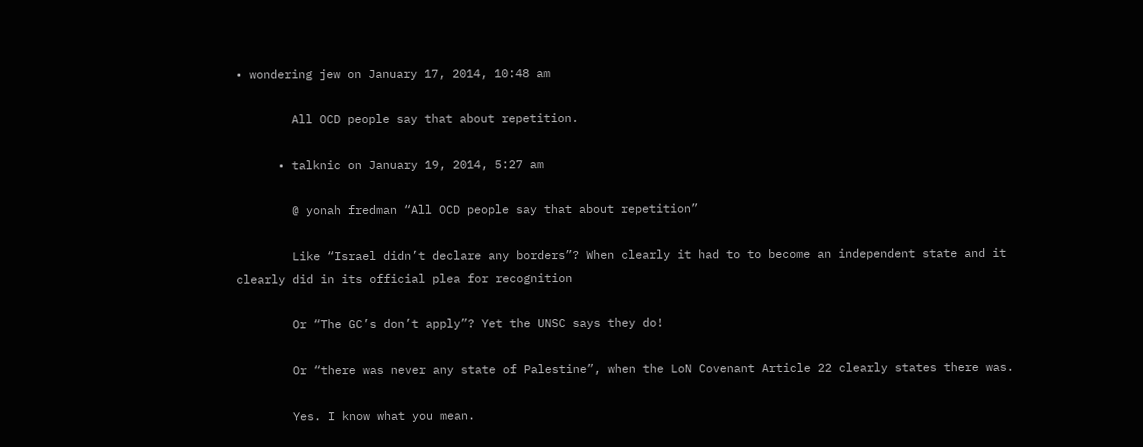• wondering jew on January 17, 2014, 10:48 am

        All OCD people say that about repetition.

      • talknic on January 19, 2014, 5:27 am

        @ yonah fredman “All OCD people say that about repetition”

        Like “Israel didn’t declare any borders”? When clearly it had to to become an independent state and it clearly did in its official plea for recognition

        Or “The GC’s don’t apply”? Yet the UNSC says they do!

        Or “there was never any state of Palestine”, when the LoN Covenant Article 22 clearly states there was.

        Yes. I know what you mean.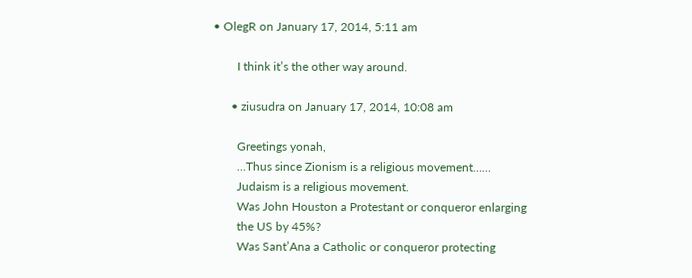• OlegR on January 17, 2014, 5:11 am

        I think it’s the other way around.

      • ziusudra on January 17, 2014, 10:08 am

        Greetings yonah,
        …Thus since Zionism is a religious movement……
        Judaism is a religious movement.
        Was John Houston a Protestant or conqueror enlarging
        the US by 45%?
        Was Sant’Ana a Catholic or conqueror protecting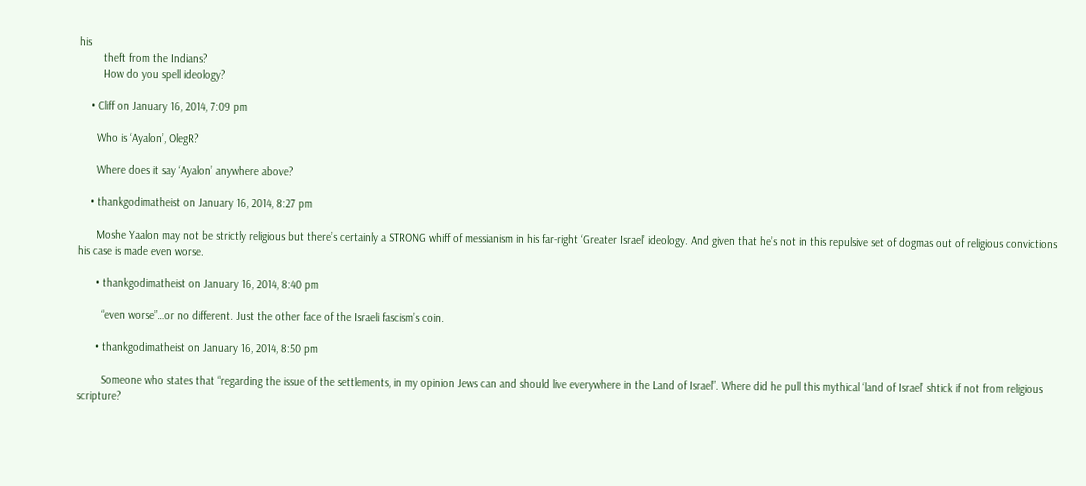his
        theft from the Indians?
        How do you spell ideology?

    • Cliff on January 16, 2014, 7:09 pm

      Who is ‘Ayalon’, OlegR?

      Where does it say ‘Ayalon’ anywhere above?

    • thankgodimatheist on January 16, 2014, 8:27 pm

      Moshe Yaalon may not be strictly religious but there’s certainly a STRONG whiff of messianism in his far-right ‘Greater Israel’ ideology. And given that he’s not in this repulsive set of dogmas out of religious convictions his case is made even worse.

      • thankgodimatheist on January 16, 2014, 8:40 pm

        “even worse”…or no different. Just the other face of the Israeli fascism’s coin.

      • thankgodimatheist on January 16, 2014, 8:50 pm

        Someone who states that “regarding the issue of the settlements, in my opinion Jews can and should live everywhere in the Land of Israel”. Where did he pull this mythical ‘land of Israel’ shtick if not from religious scripture?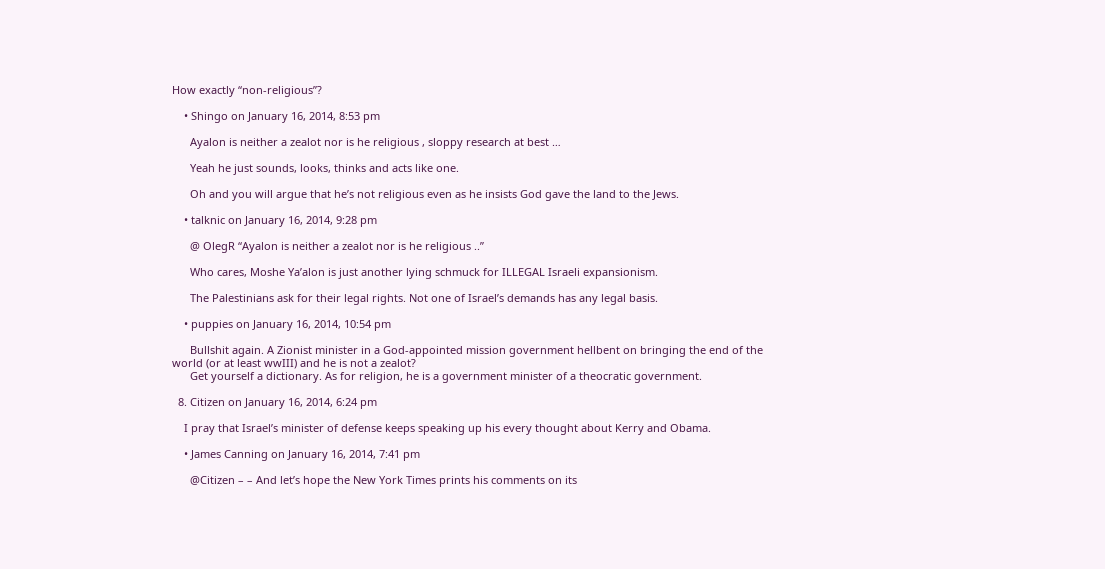How exactly “non-religious”?

    • Shingo on January 16, 2014, 8:53 pm

      Ayalon is neither a zealot nor is he religious , sloppy research at best …

      Yeah he just sounds, looks, thinks and acts like one.

      Oh and you will argue that he’s not religious even as he insists God gave the land to the Jews.

    • talknic on January 16, 2014, 9:28 pm

      @ OlegR “Ayalon is neither a zealot nor is he religious ..”

      Who cares, Moshe Ya’alon is just another lying schmuck for ILLEGAL Israeli expansionism.

      The Palestinians ask for their legal rights. Not one of Israel’s demands has any legal basis.

    • puppies on January 16, 2014, 10:54 pm

      Bullshit again. A Zionist minister in a God-appointed mission government hellbent on bringing the end of the world (or at least wwIII) and he is not a zealot?
      Get yourself a dictionary. As for religion, he is a government minister of a theocratic government.

  8. Citizen on January 16, 2014, 6:24 pm

    I pray that Israel’s minister of defense keeps speaking up his every thought about Kerry and Obama.

    • James Canning on January 16, 2014, 7:41 pm

      @Citizen – – And let’s hope the New York Times prints his comments on its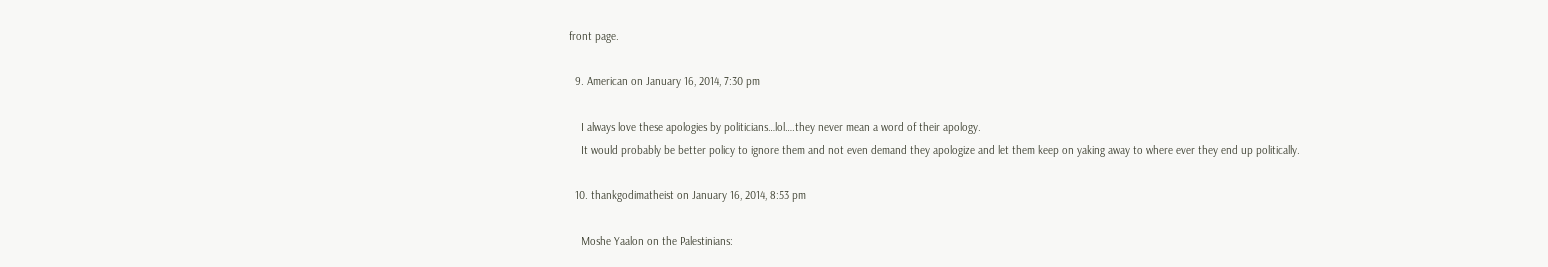front page.

  9. American on January 16, 2014, 7:30 pm

    I always love these apologies by politicians…lol….they never mean a word of their apology.
    It would probably be better policy to ignore them and not even demand they apologize and let them keep on yaking away to where ever they end up politically.

  10. thankgodimatheist on January 16, 2014, 8:53 pm

    Moshe Yaalon on the Palestinians: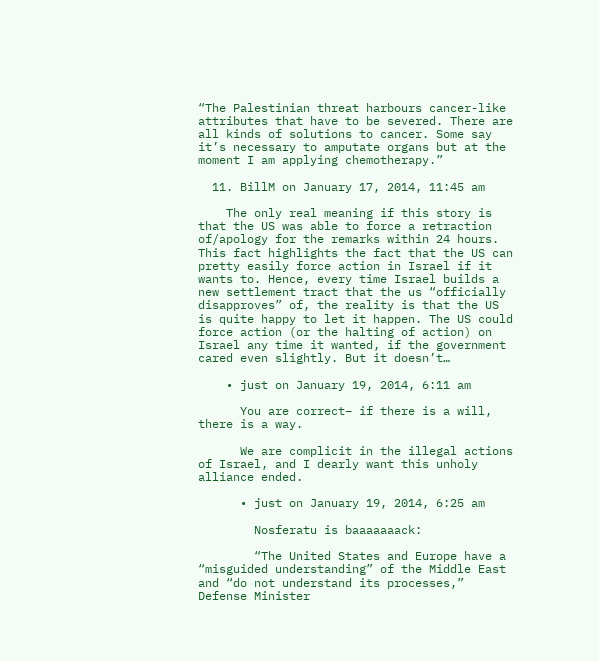“The Palestinian threat harbours cancer-like attributes that have to be severed. There are all kinds of solutions to cancer. Some say it’s necessary to amputate organs but at the moment I am applying chemotherapy.”

  11. BillM on January 17, 2014, 11:45 am

    The only real meaning if this story is that the US was able to force a retraction of/apology for the remarks within 24 hours. This fact highlights the fact that the US can pretty easily force action in Israel if it wants to. Hence, every time Israel builds a new settlement tract that the us “officially disapproves” of, the reality is that the US is quite happy to let it happen. The US could force action (or the halting of action) on Israel any time it wanted, if the government cared even slightly. But it doesn’t…

    • just on January 19, 2014, 6:11 am

      You are correct– if there is a will, there is a way.

      We are complicit in the illegal actions of Israel, and I dearly want this unholy alliance ended.

      • just on January 19, 2014, 6:25 am

        Nosferatu is baaaaaaack:

        “The United States and Europe have a “misguided understanding” of the Middle East and “do not understand its processes,” Defense Minister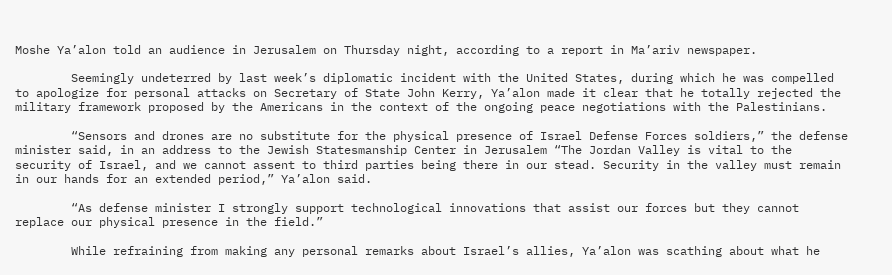Moshe Ya’alon told an audience in Jerusalem on Thursday night, according to a report in Ma’ariv newspaper.

        Seemingly undeterred by last week’s diplomatic incident with the United States, during which he was compelled to apologize for personal attacks on Secretary of State John Kerry, Ya’alon made it clear that he totally rejected the military framework proposed by the Americans in the context of the ongoing peace negotiations with the Palestinians.

        “Sensors and drones are no substitute for the physical presence of Israel Defense Forces soldiers,” the defense minister said, in an address to the Jewish Statesmanship Center in Jerusalem “The Jordan Valley is vital to the security of Israel, and we cannot assent to third parties being there in our stead. Security in the valley must remain in our hands for an extended period,” Ya’alon said.

        “As defense minister I strongly support technological innovations that assist our forces but they cannot replace our physical presence in the field.”

        While refraining from making any personal remarks about Israel’s allies, Ya’alon was scathing about what he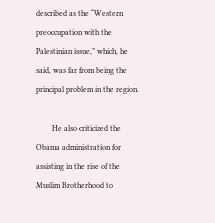described as the “Western preoccupation with the Palestinian issue,” which, he said, was far from being the principal problem in the region.

        He also criticized the Obama administration for assisting in the rise of the Muslim Brotherhood to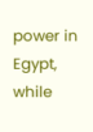power in Egypt, while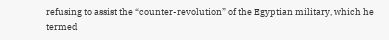refusing to assist the “counter-revolution” of the Egyptian military, which he termed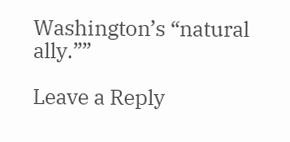Washington’s “natural ally.””

Leave a Reply